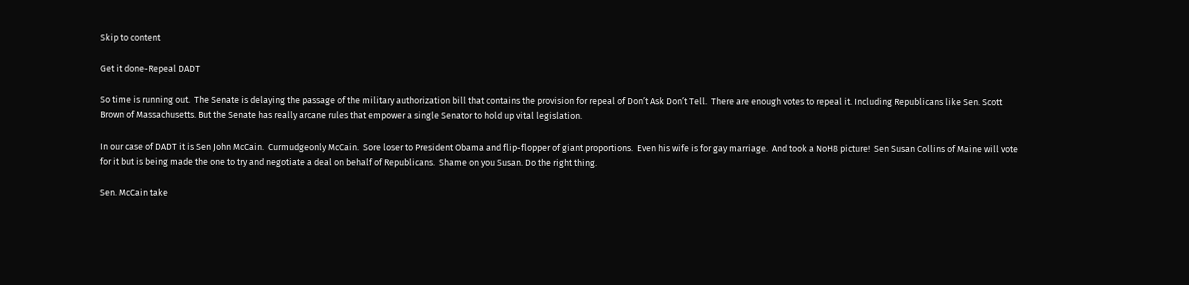Skip to content

Get it done-Repeal DADT

So time is running out.  The Senate is delaying the passage of the military authorization bill that contains the provision for repeal of Don’t Ask Don’t Tell.  There are enough votes to repeal it. Including Republicans like Sen. Scott Brown of Massachusetts. But the Senate has really arcane rules that empower a single Senator to hold up vital legislation.

In our case of DADT it is Sen John McCain.  Curmudgeonly McCain.  Sore loser to President Obama and flip-flopper of giant proportions.  Even his wife is for gay marriage.  And took a NoH8 picture!  Sen Susan Collins of Maine will vote for it but is being made the one to try and negotiate a deal on behalf of Republicans.  Shame on you Susan. Do the right thing.

Sen. McCain take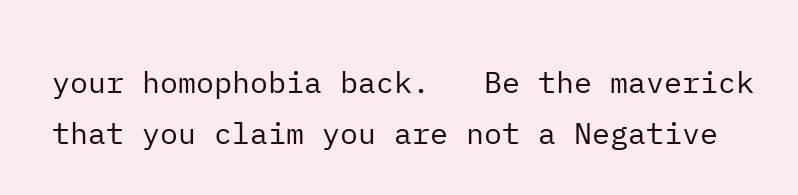your homophobia back.   Be the maverick that you claim you are not a Negative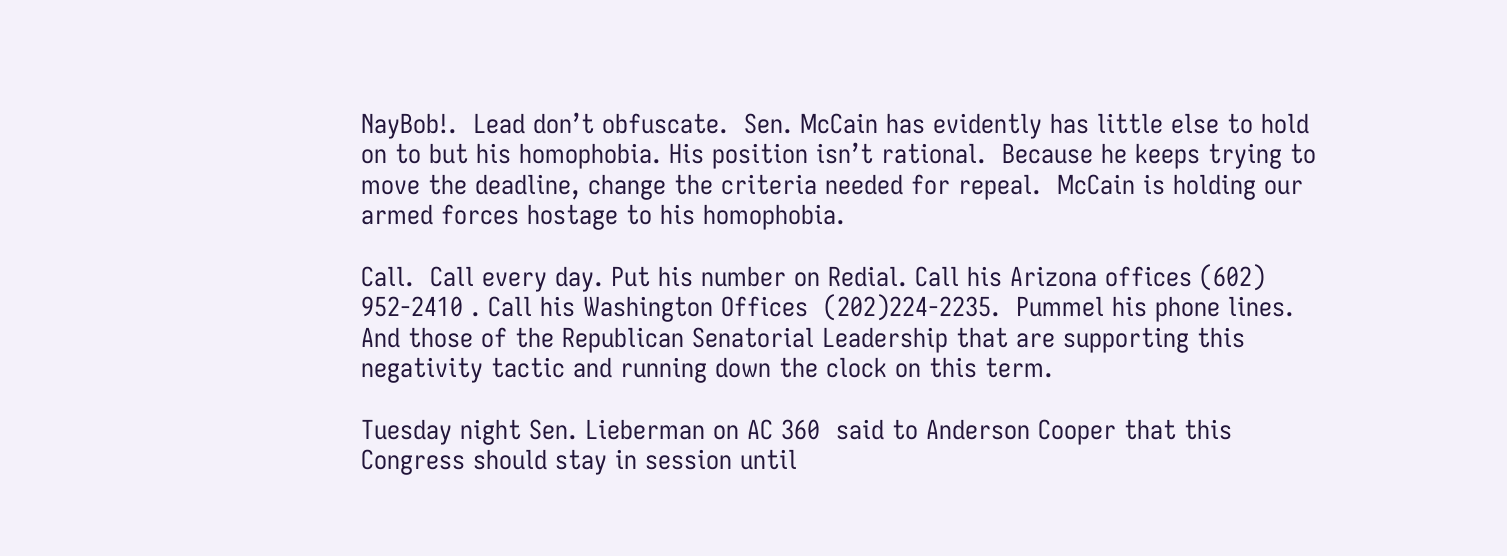NayBob!.  Lead don’t obfuscate.  Sen. McCain has evidently has little else to hold on to but his homophobia. His position isn’t rational.  Because he keeps trying to move the deadline, change the criteria needed for repeal.  McCain is holding our armed forces hostage to his homophobia.

Call.  Call every day. Put his number on Redial. Call his Arizona offices (602) 952-2410 . Call his Washington Offices  (202)224-2235.  Pummel his phone lines.  And those of the Republican Senatorial Leadership that are supporting this negativity tactic and running down the clock on this term.

Tuesday night Sen. Lieberman on AC 360  said to Anderson Cooper that this Congress should stay in session until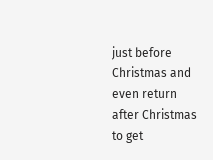just before Christmas and even return after Christmas to get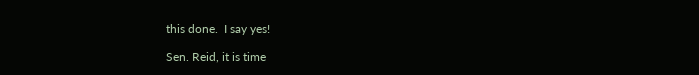this done.  I say yes!

Sen. Reid, it is time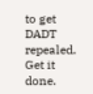to get DADT repealed. Get it done.